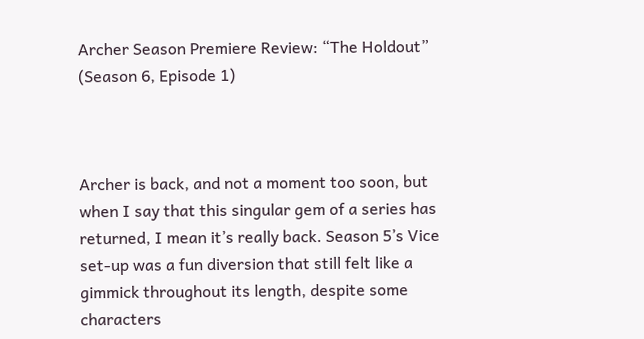Archer Season Premiere Review: “The Holdout” (Season 6, Episode 1)



Archer is back, and not a moment too soon, but when I say that this singular gem of a series has returned, I mean it’s really back. Season 5’s Vice set-up was a fun diversion that still felt like a gimmick throughout its length, despite some characters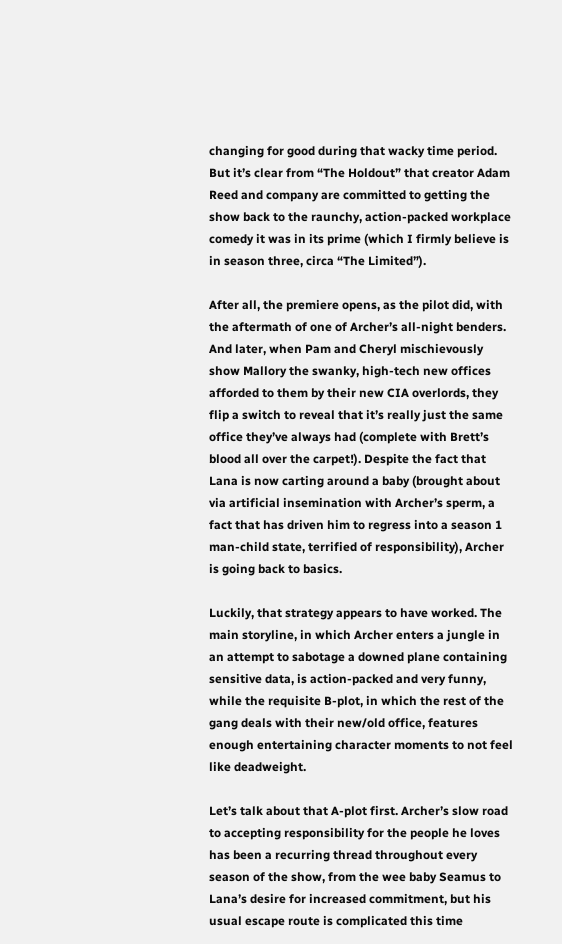changing for good during that wacky time period. But it’s clear from “The Holdout” that creator Adam Reed and company are committed to getting the show back to the raunchy, action-packed workplace comedy it was in its prime (which I firmly believe is in season three, circa “The Limited”).

After all, the premiere opens, as the pilot did, with the aftermath of one of Archer’s all-night benders. And later, when Pam and Cheryl mischievously show Mallory the swanky, high-tech new offices afforded to them by their new CIA overlords, they flip a switch to reveal that it’s really just the same office they’ve always had (complete with Brett’s blood all over the carpet!). Despite the fact that Lana is now carting around a baby (brought about via artificial insemination with Archer’s sperm, a fact that has driven him to regress into a season 1 man-child state, terrified of responsibility), Archer is going back to basics.

Luckily, that strategy appears to have worked. The main storyline, in which Archer enters a jungle in an attempt to sabotage a downed plane containing sensitive data, is action-packed and very funny, while the requisite B-plot, in which the rest of the gang deals with their new/old office, features enough entertaining character moments to not feel like deadweight.

Let’s talk about that A-plot first. Archer’s slow road to accepting responsibility for the people he loves has been a recurring thread throughout every season of the show, from the wee baby Seamus to Lana’s desire for increased commitment, but his usual escape route is complicated this time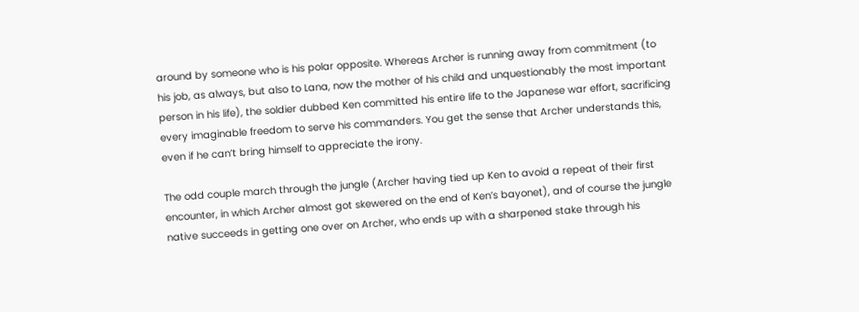around by someone who is his polar opposite. Whereas Archer is running away from commitment (to his job, as always, but also to Lana, now the mother of his child and unquestionably the most important person in his life), the soldier dubbed Ken committed his entire life to the Japanese war effort, sacrificing every imaginable freedom to serve his commanders. You get the sense that Archer understands this, even if he can’t bring himself to appreciate the irony.

The odd couple march through the jungle (Archer having tied up Ken to avoid a repeat of their first encounter, in which Archer almost got skewered on the end of Ken’s bayonet), and of course the jungle native succeeds in getting one over on Archer, who ends up with a sharpened stake through his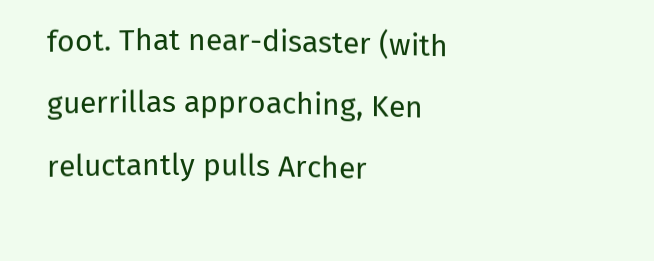foot. That near-disaster (with guerrillas approaching, Ken reluctantly pulls Archer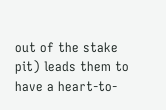out of the stake pit) leads them to have a heart-to-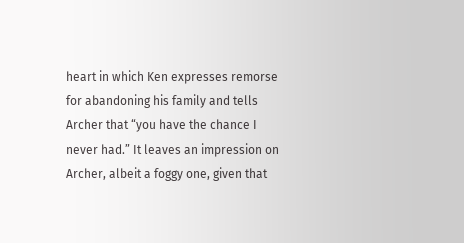heart in which Ken expresses remorse for abandoning his family and tells Archer that “you have the chance I never had.” It leaves an impression on Archer, albeit a foggy one, given that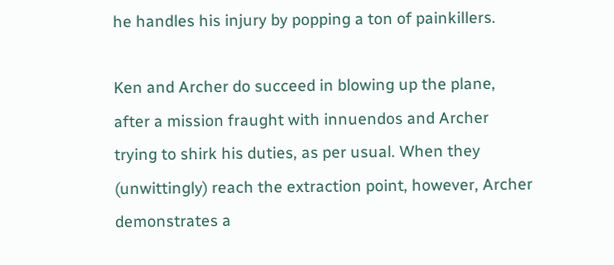he handles his injury by popping a ton of painkillers.

Ken and Archer do succeed in blowing up the plane, after a mission fraught with innuendos and Archer trying to shirk his duties, as per usual. When they (unwittingly) reach the extraction point, however, Archer demonstrates a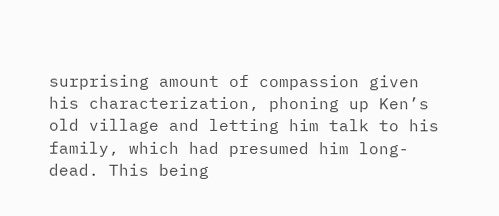surprising amount of compassion given his characterization, phoning up Ken’s old village and letting him talk to his family, which had presumed him long-dead. This being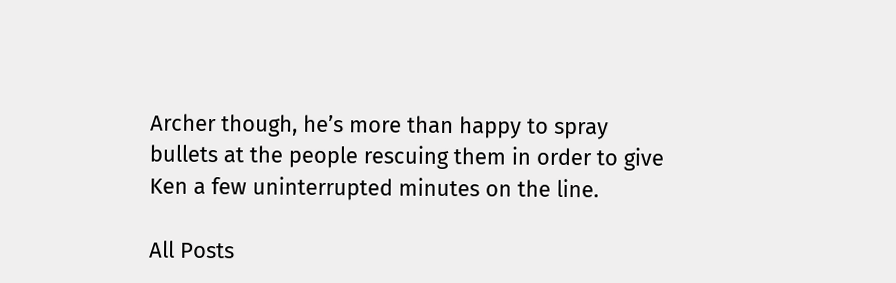Archer though, he’s more than happy to spray bullets at the people rescuing them in order to give Ken a few uninterrupted minutes on the line.

All Posts